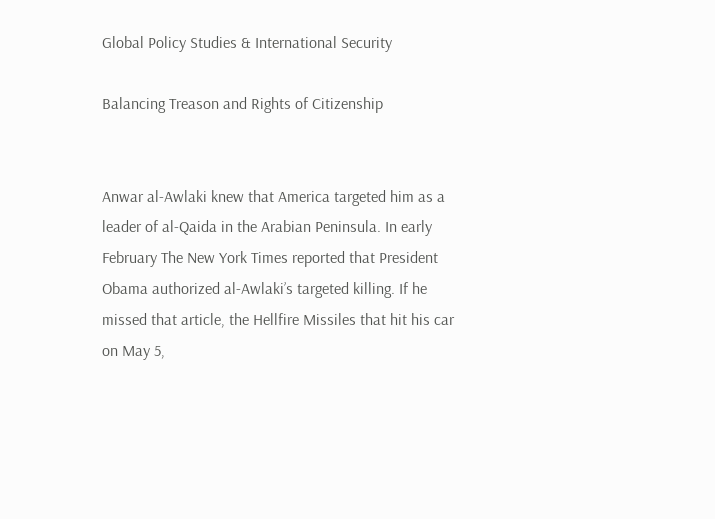Global Policy Studies & International Security

Balancing Treason and Rights of Citizenship


Anwar al-Awlaki knew that America targeted him as a leader of al-Qaida in the Arabian Peninsula. In early February The New York Times reported that President Obama authorized al-Awlaki’s targeted killing. If he missed that article, the Hellfire Missiles that hit his car on May 5,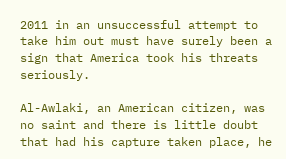2011 in an unsuccessful attempt to take him out must have surely been a sign that America took his threats seriously.

Al-Awlaki, an American citizen, was no saint and there is little doubt that had his capture taken place, he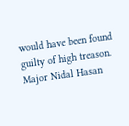would have been found guilty of high treason.   Major Nidal Hasan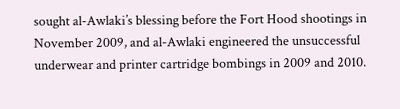sought al-Awlaki’s blessing before the Fort Hood shootings in November 2009, and al-Awlaki engineered the unsuccessful underwear and printer cartridge bombings in 2009 and 2010.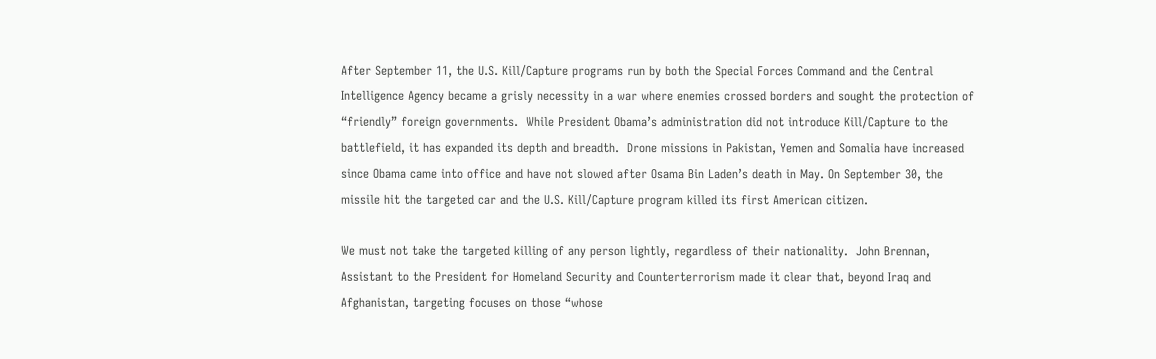After September 11, the U.S. Kill/Capture programs run by both the Special Forces Command and the Central Intelligence Agency became a grisly necessity in a war where enemies crossed borders and sought the protection of “friendly” foreign governments.  While President Obama’s administration did not introduce Kill/Capture to the battlefield, it has expanded its depth and breadth.  Drone missions in Pakistan, Yemen and Somalia have increased since Obama came into office and have not slowed after Osama Bin Laden’s death in May. On September 30, the missile hit the targeted car and the U.S. Kill/Capture program killed its first American citizen.

We must not take the targeted killing of any person lightly, regardless of their nationality.  John Brennan, Assistant to the President for Homeland Security and Counterterrorism made it clear that, beyond Iraq and Afghanistan, targeting focuses on those “whose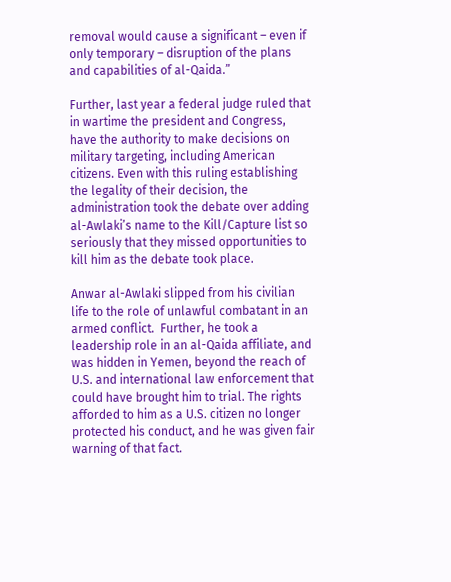removal would cause a significant – even if only temporary – disruption of the plans and capabilities of al-Qaida.”

Further, last year a federal judge ruled that in wartime the president and Congress, have the authority to make decisions on military targeting, including American citizens. Even with this ruling establishing the legality of their decision, the administration took the debate over adding al-Awlaki’s name to the Kill/Capture list so seriously that they missed opportunities to kill him as the debate took place.

Anwar al-Awlaki slipped from his civilian life to the role of unlawful combatant in an armed conflict.  Further, he took a leadership role in an al-Qaida affiliate, and was hidden in Yemen, beyond the reach of U.S. and international law enforcement that could have brought him to trial. The rights afforded to him as a U.S. citizen no longer protected his conduct, and he was given fair warning of that fact.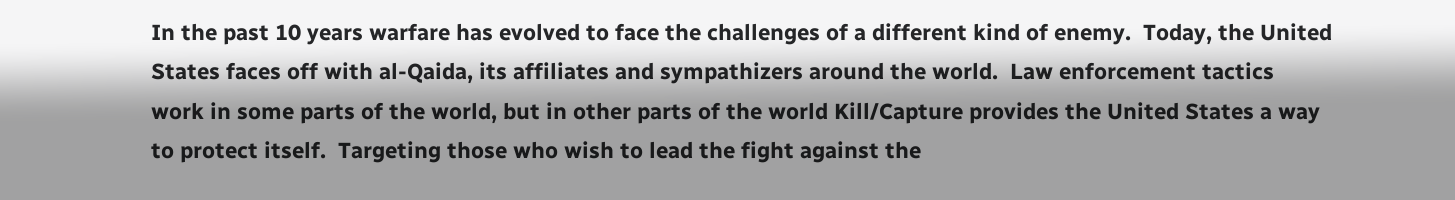In the past 10 years warfare has evolved to face the challenges of a different kind of enemy.  Today, the United States faces off with al-Qaida, its affiliates and sympathizers around the world.  Law enforcement tactics work in some parts of the world, but in other parts of the world Kill/Capture provides the United States a way to protect itself.  Targeting those who wish to lead the fight against the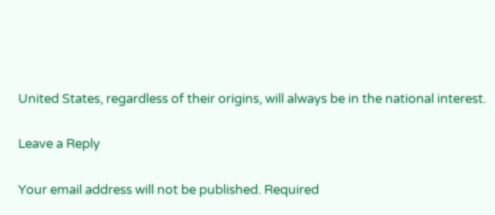United States, regardless of their origins, will always be in the national interest.

Leave a Reply

Your email address will not be published. Required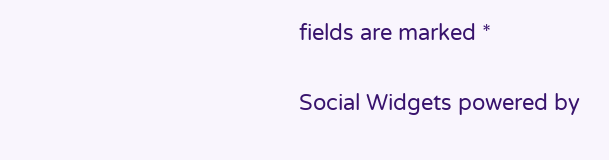fields are marked *

Social Widgets powered by